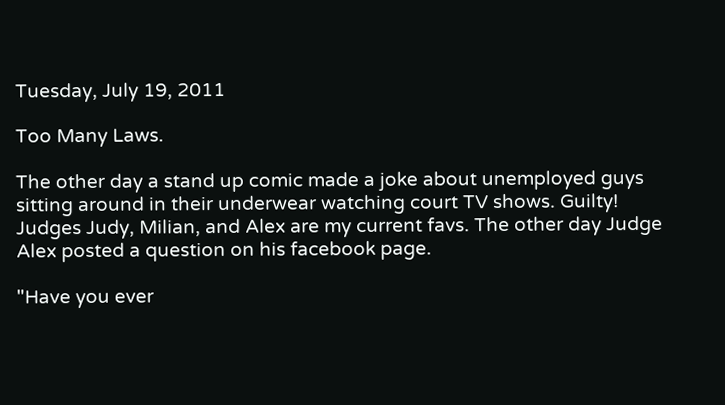Tuesday, July 19, 2011

Too Many Laws.

The other day a stand up comic made a joke about unemployed guys sitting around in their underwear watching court TV shows. Guilty! Judges Judy, Milian, and Alex are my current favs. The other day Judge Alex posted a question on his facebook page.

"Have you ever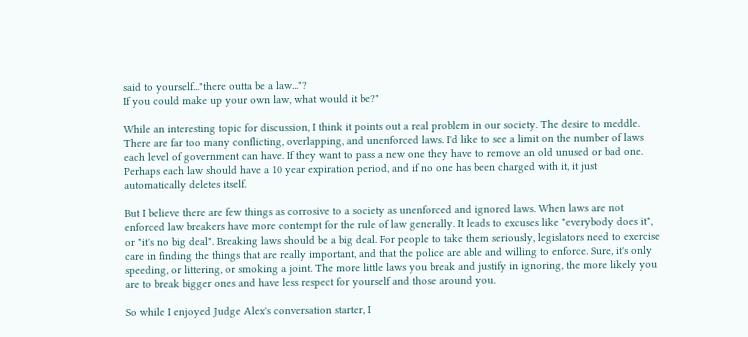said to yourself..."there outta be a law..."?
If you could make up your own law, what would it be?"

While an interesting topic for discussion, I think it points out a real problem in our society. The desire to meddle.
There are far too many conflicting, overlapping, and unenforced laws. I'd like to see a limit on the number of laws each level of government can have. If they want to pass a new one they have to remove an old unused or bad one. Perhaps each law should have a 10 year expiration period, and if no one has been charged with it, it just automatically deletes itself.

But I believe there are few things as corrosive to a society as unenforced and ignored laws. When laws are not enforced law breakers have more contempt for the rule of law generally. It leads to excuses like "everybody does it", or "it's no big deal". Breaking laws should be a big deal. For people to take them seriously, legislators need to exercise care in finding the things that are really important, and that the police are able and willing to enforce. Sure, it's only speeding, or littering, or smoking a joint. The more little laws you break and justify in ignoring, the more likely you are to break bigger ones and have less respect for yourself and those around you.

So while I enjoyed Judge Alex's conversation starter, I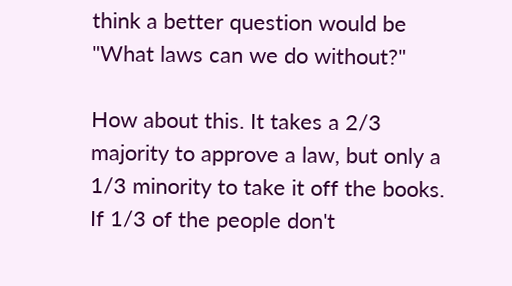think a better question would be "What laws can we do without?"

How about this. It takes a 2/3 majority to approve a law, but only a 1/3 minority to take it off the books. If 1/3 of the people don't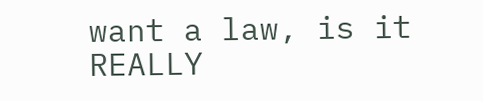want a law, is it REALLY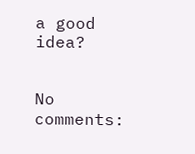a good idea?


No comments: